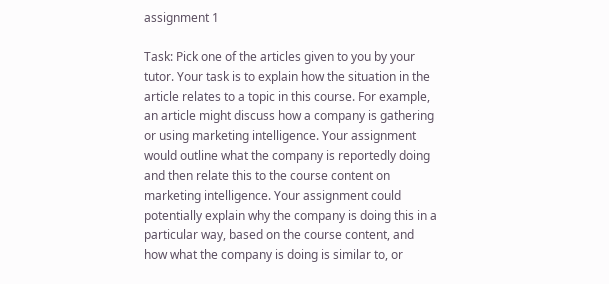assignment 1

Task: Pick one of the articles given to you by your tutor. Your task is to explain how the situation in the article relates to a topic in this course. For example, an article might discuss how a company is gathering or using marketing intelligence. Your assignment would outline what the company is reportedly doing and then relate this to the course content on marketing intelligence. Your assignment could potentially explain why the company is doing this in a particular way, based on the course content, and how what the company is doing is similar to, or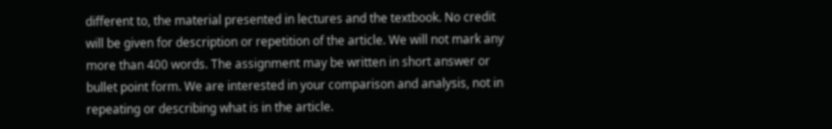different to, the material presented in lectures and the textbook. No credit will be given for description or repetition of the article. We will not mark any more than 400 words. The assignment may be written in short answer or bullet point form. We are interested in your comparison and analysis, not in repeating or describing what is in the article.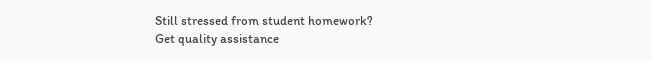Still stressed from student homework?
Get quality assistance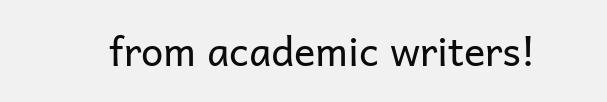from academic writers!